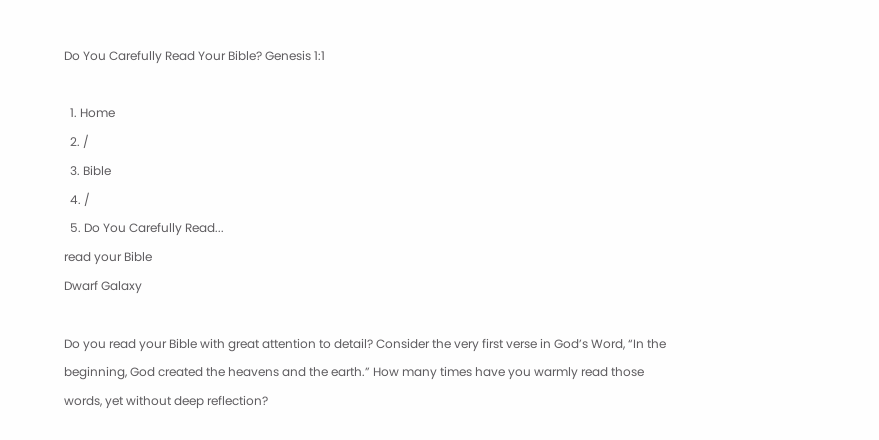Do You Carefully Read Your Bible? Genesis 1:1

  1. Home
  2. /
  3. Bible
  4. /
  5. Do You Carefully Read...
read your Bible
Dwarf Galaxy

Do you read your Bible with great attention to detail? Consider the very first verse in God’s Word, “In the beginning, God created the heavens and the earth.” How many times have you warmly read those words, yet without deep reflection?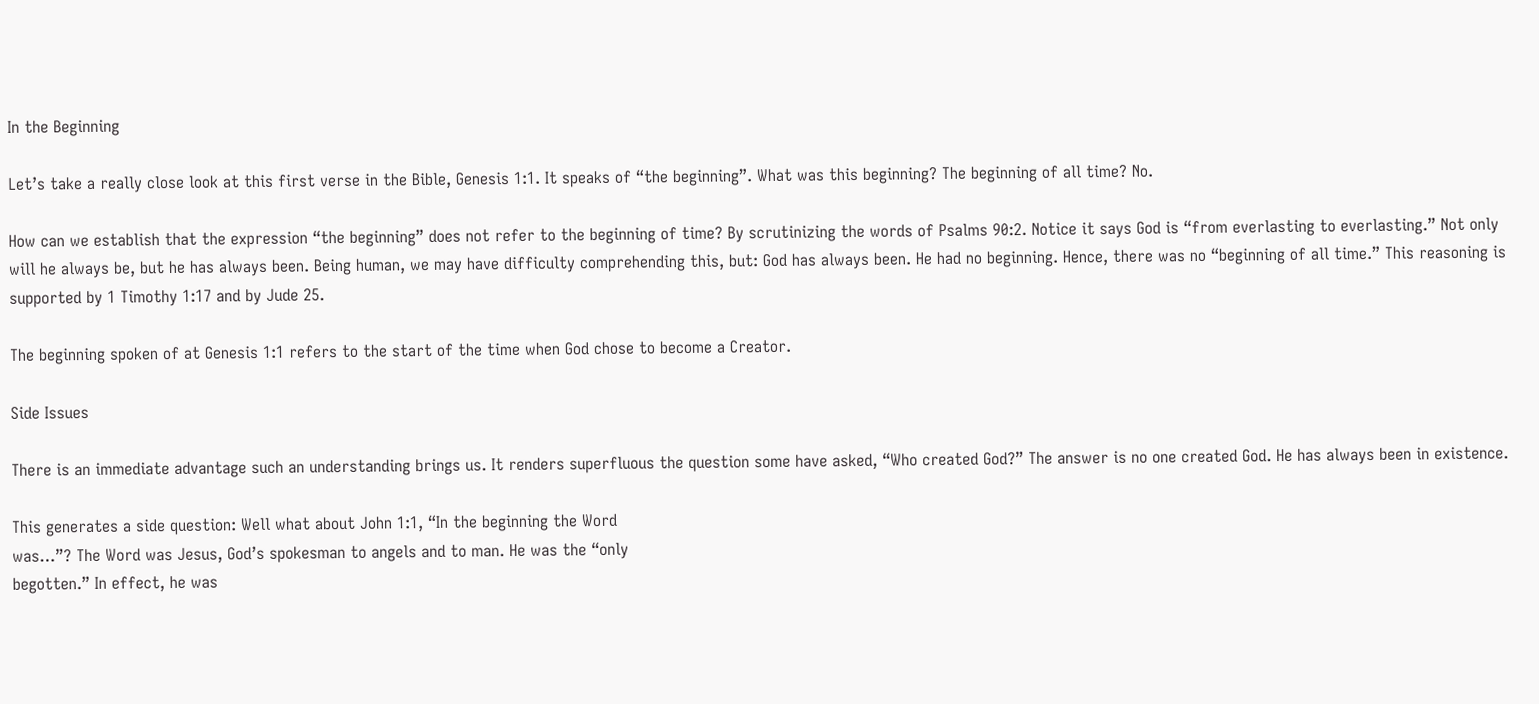In the Beginning

Let’s take a really close look at this first verse in the Bible, Genesis 1:1. It speaks of “the beginning”. What was this beginning? The beginning of all time? No.

How can we establish that the expression “the beginning” does not refer to the beginning of time? By scrutinizing the words of Psalms 90:2. Notice it says God is “from everlasting to everlasting.” Not only will he always be, but he has always been. Being human, we may have difficulty comprehending this, but: God has always been. He had no beginning. Hence, there was no “beginning of all time.” This reasoning is supported by 1 Timothy 1:17 and by Jude 25.

The beginning spoken of at Genesis 1:1 refers to the start of the time when God chose to become a Creator.

Side Issues

There is an immediate advantage such an understanding brings us. It renders superfluous the question some have asked, “Who created God?” The answer is no one created God. He has always been in existence.

This generates a side question: Well what about John 1:1, “In the beginning the Word
was…”? The Word was Jesus, God’s spokesman to angels and to man. He was the “only
begotten.” In effect, he was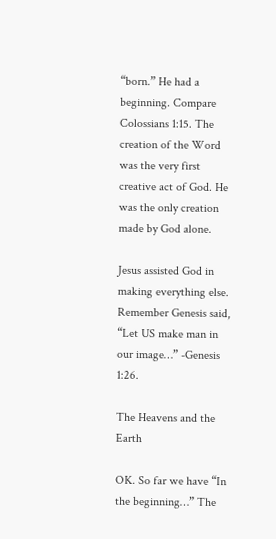“born.” He had a beginning. Compare Colossians 1:15. The creation of the Word was the very first creative act of God. He was the only creation made by God alone.

Jesus assisted God in making everything else. Remember Genesis said, “Let US make man in our image…” -Genesis 1:26.

The Heavens and the Earth

OK. So far we have “In the beginning…” The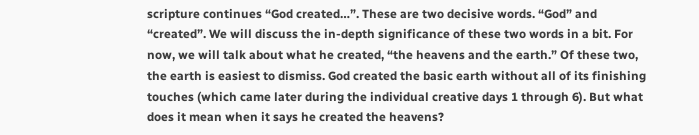scripture continues “God created…”. These are two decisive words. “God” and “created”. We will discuss the in-depth significance of these two words in a bit. For now, we will talk about what he created, “the heavens and the earth.” Of these two, the earth is easiest to dismiss. God created the basic earth without all of its finishing touches (which came later during the individual creative days 1 through 6). But what does it mean when it says he created the heavens?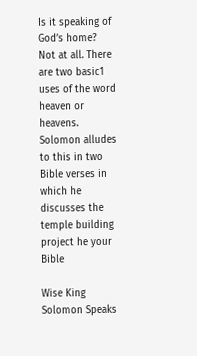Is it speaking of God’s home? Not at all. There are two basic1 uses of the word heaven or heavens. Solomon alludes to this in two Bible verses in which he discusses the temple building project he your Bible

Wise King Solomon Speaks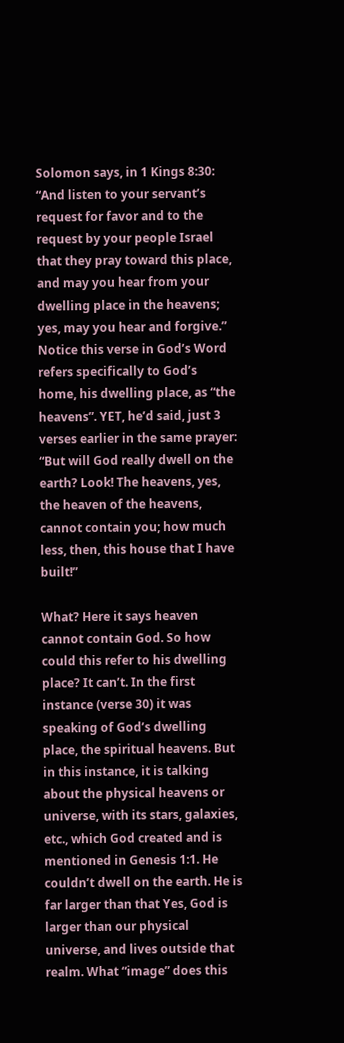Solomon says, in 1 Kings 8:30: “And listen to your servant’s request for favor and to the request by your people Israel that they pray toward this place, and may you hear from your dwelling place in the heavens; yes, may you hear and forgive.” Notice this verse in God’s Word refers specifically to God’s home, his dwelling place, as “the heavens”. YET, he’d said, just 3 verses earlier in the same prayer: “But will God really dwell on the earth? Look! The heavens, yes, the heaven of the heavens, cannot contain you; how much less, then, this house that I have built!”

What? Here it says heaven cannot contain God. So how could this refer to his dwelling place? It can’t. In the first instance (verse 30) it was speaking of God’s dwelling place, the spiritual heavens. But in this instance, it is talking about the physical heavens or universe, with its stars, galaxies, etc., which God created and is mentioned in Genesis 1:1. He couldn’t dwell on the earth. He is far larger than that Yes, God is larger than our physical universe, and lives outside that realm. What “image” does this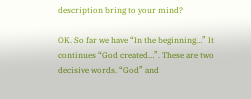description bring to your mind?

OK. So far we have “In the beginning…” It continues “God created…”. These are two decisive words. “God” and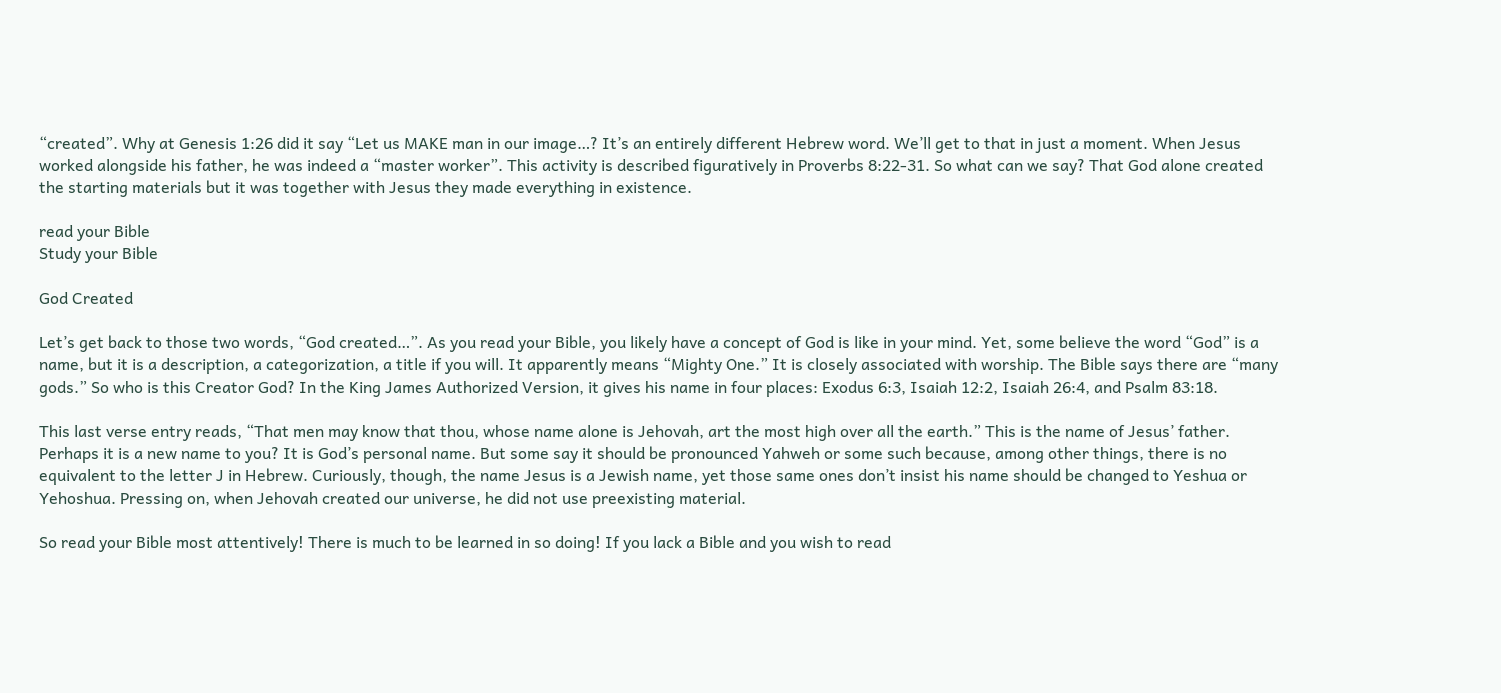“created”. Why at Genesis 1:26 did it say “Let us MAKE man in our image…? It’s an entirely different Hebrew word. We’ll get to that in just a moment. When Jesus worked alongside his father, he was indeed a “master worker”. This activity is described figuratively in Proverbs 8:22-31. So what can we say? That God alone created the starting materials but it was together with Jesus they made everything in existence.

read your Bible
Study your Bible

God Created

Let’s get back to those two words, “God created…”. As you read your Bible, you likely have a concept of God is like in your mind. Yet, some believe the word “God” is a name, but it is a description, a categorization, a title if you will. It apparently means “Mighty One.” It is closely associated with worship. The Bible says there are “many gods.” So who is this Creator God? In the King James Authorized Version, it gives his name in four places: Exodus 6:3, Isaiah 12:2, Isaiah 26:4, and Psalm 83:18.

This last verse entry reads, “That men may know that thou, whose name alone is Jehovah, art the most high over all the earth.” This is the name of Jesus’ father. Perhaps it is a new name to you? It is God’s personal name. But some say it should be pronounced Yahweh or some such because, among other things, there is no equivalent to the letter J in Hebrew. Curiously, though, the name Jesus is a Jewish name, yet those same ones don’t insist his name should be changed to Yeshua or Yehoshua. Pressing on, when Jehovah created our universe, he did not use preexisting material.

So read your Bible most attentively! There is much to be learned in so doing! If you lack a Bible and you wish to read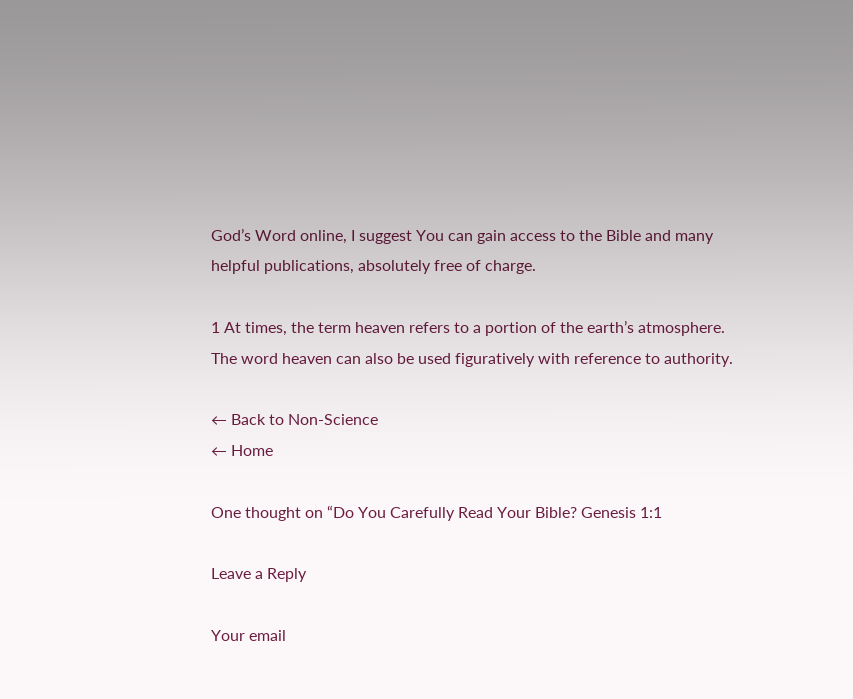God’s Word online, I suggest You can gain access to the Bible and many helpful publications, absolutely free of charge.

1 At times, the term heaven refers to a portion of the earth’s atmosphere. The word heaven can also be used figuratively with reference to authority.

← Back to Non-Science
← Home

One thought on “Do You Carefully Read Your Bible? Genesis 1:1

Leave a Reply

Your email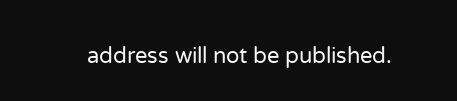address will not be published.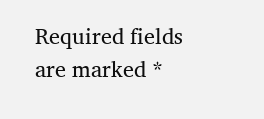Required fields are marked *